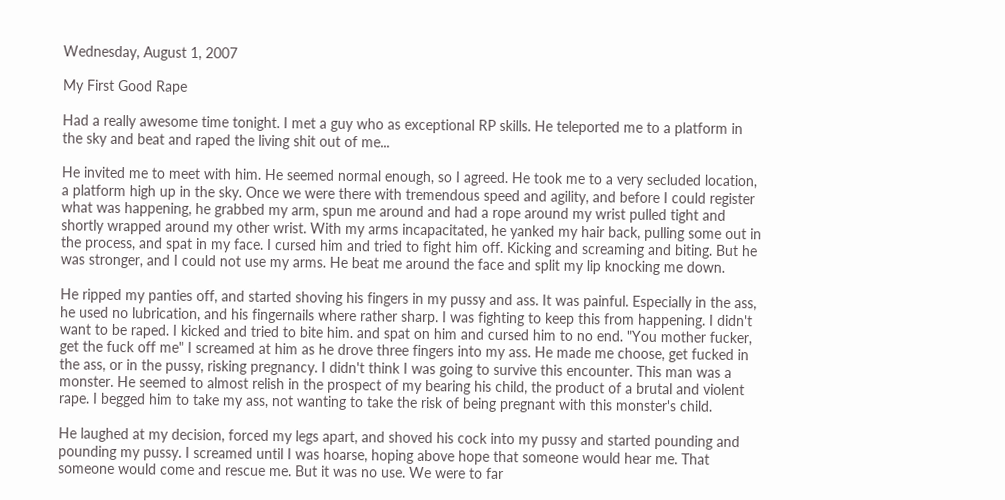Wednesday, August 1, 2007

My First Good Rape

Had a really awesome time tonight. I met a guy who as exceptional RP skills. He teleported me to a platform in the sky and beat and raped the living shit out of me...

He invited me to meet with him. He seemed normal enough, so I agreed. He took me to a very secluded location, a platform high up in the sky. Once we were there with tremendous speed and agility, and before I could register what was happening, he grabbed my arm, spun me around and had a rope around my wrist pulled tight and shortly wrapped around my other wrist. With my arms incapacitated, he yanked my hair back, pulling some out in the process, and spat in my face. I cursed him and tried to fight him off. Kicking and screaming and biting. But he was stronger, and I could not use my arms. He beat me around the face and split my lip knocking me down.

He ripped my panties off, and started shoving his fingers in my pussy and ass. It was painful. Especially in the ass, he used no lubrication, and his fingernails where rather sharp. I was fighting to keep this from happening. I didn't want to be raped. I kicked and tried to bite him. and spat on him and cursed him to no end. "You mother fucker, get the fuck off me" I screamed at him as he drove three fingers into my ass. He made me choose, get fucked in the ass, or in the pussy, risking pregnancy. I didn't think I was going to survive this encounter. This man was a monster. He seemed to almost relish in the prospect of my bearing his child, the product of a brutal and violent rape. I begged him to take my ass, not wanting to take the risk of being pregnant with this monster's child.

He laughed at my decision, forced my legs apart, and shoved his cock into my pussy and started pounding and pounding my pussy. I screamed until I was hoarse, hoping above hope that someone would hear me. That someone would come and rescue me. But it was no use. We were to far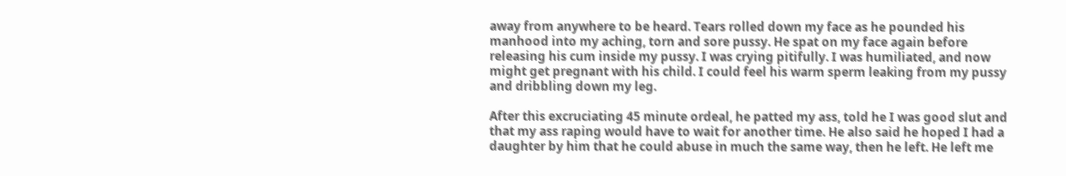away from anywhere to be heard. Tears rolled down my face as he pounded his manhood into my aching, torn and sore pussy. He spat on my face again before releasing his cum inside my pussy. I was crying pitifully. I was humiliated, and now might get pregnant with his child. I could feel his warm sperm leaking from my pussy and dribbling down my leg.

After this excruciating 45 minute ordeal, he patted my ass, told he I was good slut and that my ass raping would have to wait for another time. He also said he hoped I had a daughter by him that he could abuse in much the same way, then he left. He left me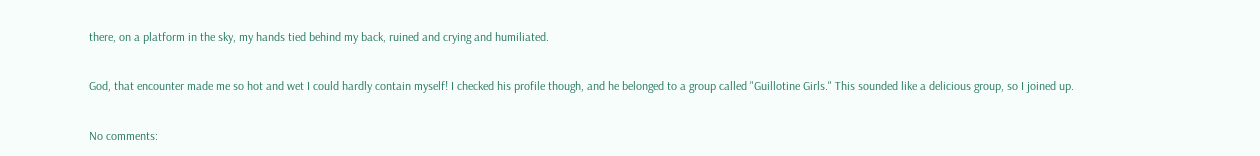there, on a platform in the sky, my hands tied behind my back, ruined and crying and humiliated.

God, that encounter made me so hot and wet I could hardly contain myself! I checked his profile though, and he belonged to a group called "Guillotine Girls." This sounded like a delicious group, so I joined up.

No comments: